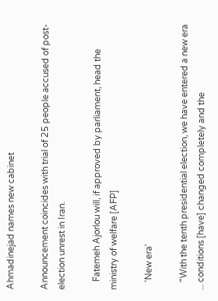Ahmadinejad names new cabinet

Announcement coincides with trial of 25 people accused of post-election unrest in Iran.

    Fatemeh Ajorlou will, if approved by parliament, head the ministry of welfare [AFP]

    'New era'

    "With the tenth presidential election, we have entered a new era ... conditions [have] changed completely and the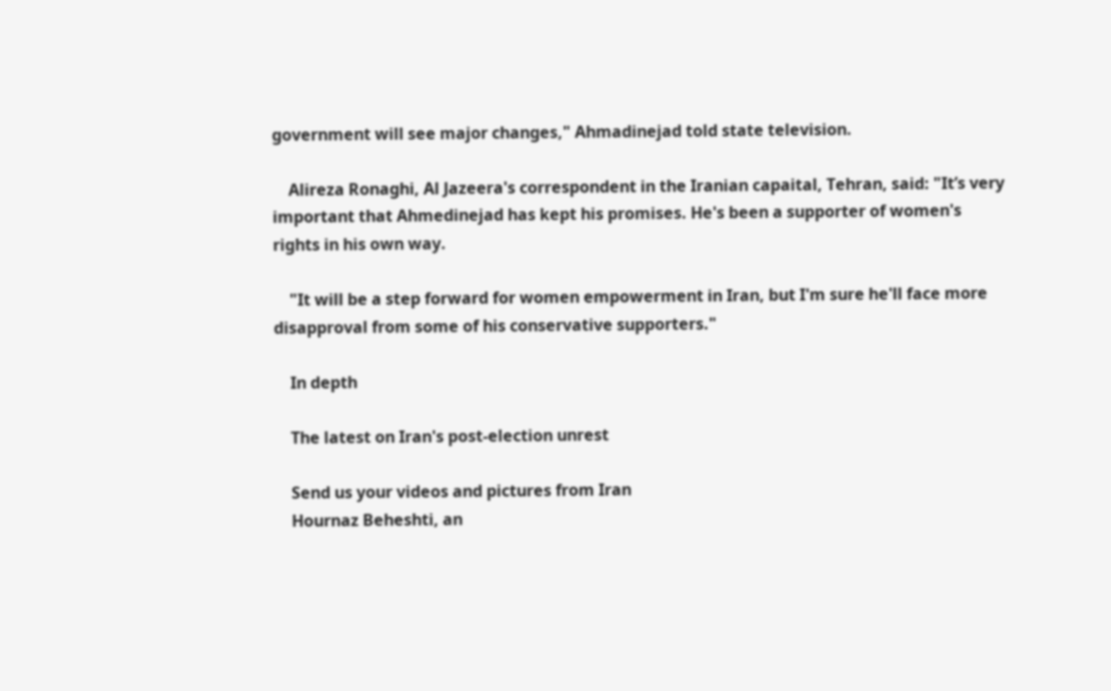government will see major changes," Ahmadinejad told state television.

    Alireza Ronaghi, Al Jazeera's correspondent in the Iranian capaital, Tehran, said: "It’s very important that Ahmedinejad has kept his promises. He's been a supporter of women's rights in his own way.

    "It will be a step forward for women empowerment in Iran, but I'm sure he'll face more disapproval from some of his conservative supporters."

    In depth

    The latest on Iran's post-election unrest

    Send us your videos and pictures from Iran
    Hournaz Beheshti, an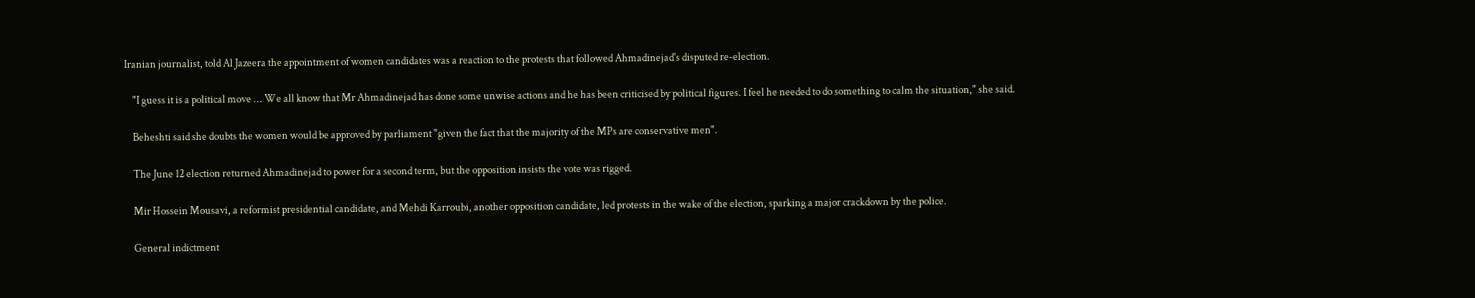Iranian journalist, told Al Jazeera the appointment of women candidates was a reaction to the protests that followed Ahmadinejad's disputed re-election.

    "I guess it is a political move ... We all know that Mr Ahmadinejad has done some unwise actions and he has been criticised by political figures. I feel he needed to do something to calm the situation," she said.

    Beheshti said she doubts the women would be approved by parliament "given the fact that the majority of the MPs are conservative men".

    The June 12 election returned Ahmadinejad to power for a second term, but the opposition insists the vote was rigged.

    Mir Hossein Mousavi, a reformist presidential candidate, and Mehdi Karroubi, another opposition candidate, led protests in the wake of the election, sparking a major crackdown by the police.

    General indictment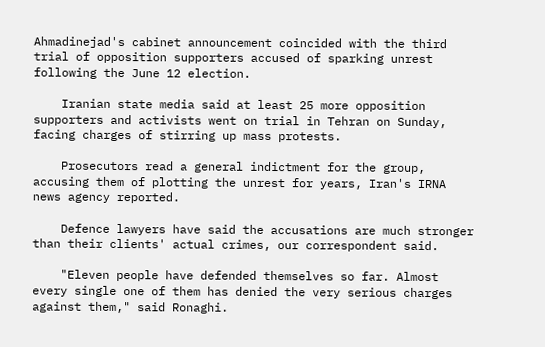Ahmadinejad's cabinet announcement coincided with the third trial of opposition supporters accused of sparking unrest following the June 12 election.

    Iranian state media said at least 25 more opposition supporters and activists went on trial in Tehran on Sunday, facing charges of stirring up mass protests.

    Prosecutors read a general indictment for the group, accusing them of plotting the unrest for years, Iran's IRNA news agency reported.

    Defence lawyers have said the accusations are much stronger than their clients' actual crimes, our correspondent said.

    "Eleven people have defended themselves so far. Almost every single one of them has denied the very serious charges against them," said Ronaghi.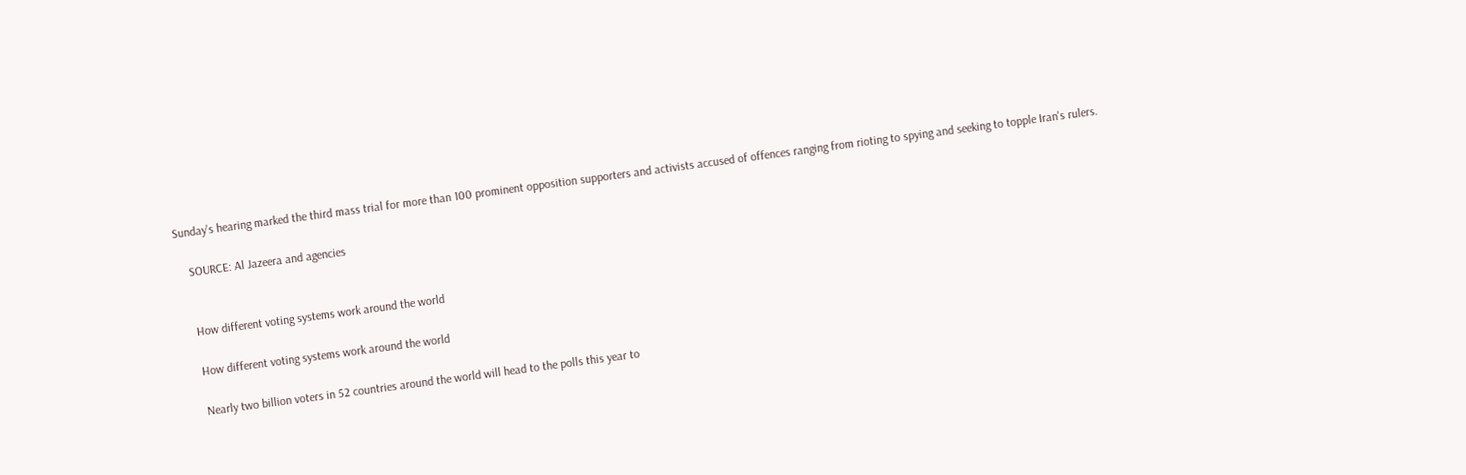Sunday's hearing marked the third mass trial for more than 100 prominent opposition supporters and activists accused of offences ranging from rioting to spying and seeking to topple Iran's rulers.

    SOURCE: Al Jazeera and agencies


    How different voting systems work around the world

    How different voting systems work around the world

    Nearly two billion voters in 52 countries around the world will head to the polls this year to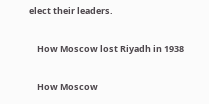elect their leaders.

    How Moscow lost Riyadh in 1938

    How Moscow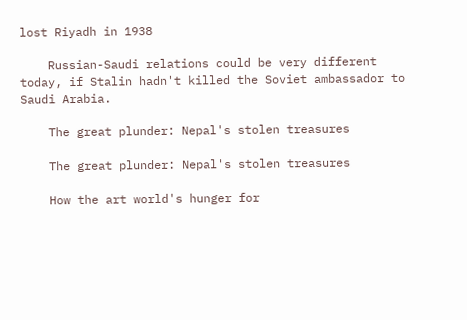lost Riyadh in 1938

    Russian-Saudi relations could be very different today, if Stalin hadn't killed the Soviet ambassador to Saudi Arabia.

    The great plunder: Nepal's stolen treasures

    The great plunder: Nepal's stolen treasures

    How the art world's hunger for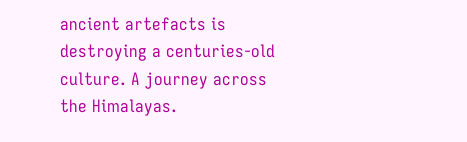ancient artefacts is destroying a centuries-old culture. A journey across the Himalayas.